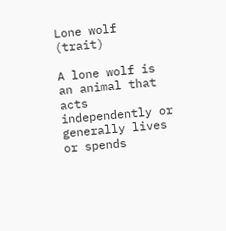Lone wolf (trait)

A lone wolf is an animal that acts independently or generally lives or spends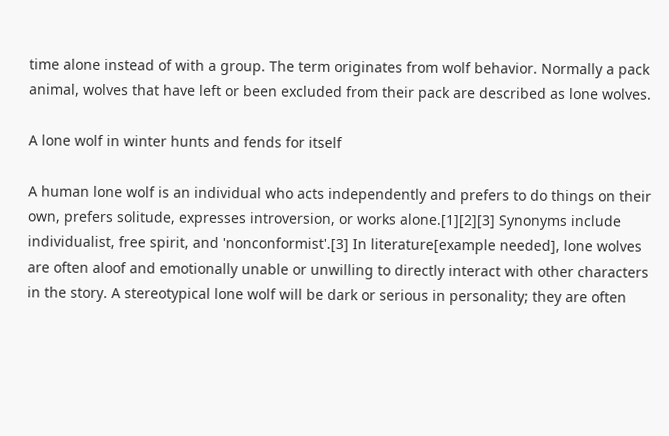time alone instead of with a group. The term originates from wolf behavior. Normally a pack animal, wolves that have left or been excluded from their pack are described as lone wolves.

A lone wolf in winter hunts and fends for itself

A human lone wolf is an individual who acts independently and prefers to do things on their own, prefers solitude, expresses introversion, or works alone.[1][2][3] Synonyms include individualist, free spirit, and 'nonconformist'.[3] In literature[example needed], lone wolves are often aloof and emotionally unable or unwilling to directly interact with other characters in the story. A stereotypical lone wolf will be dark or serious in personality; they are often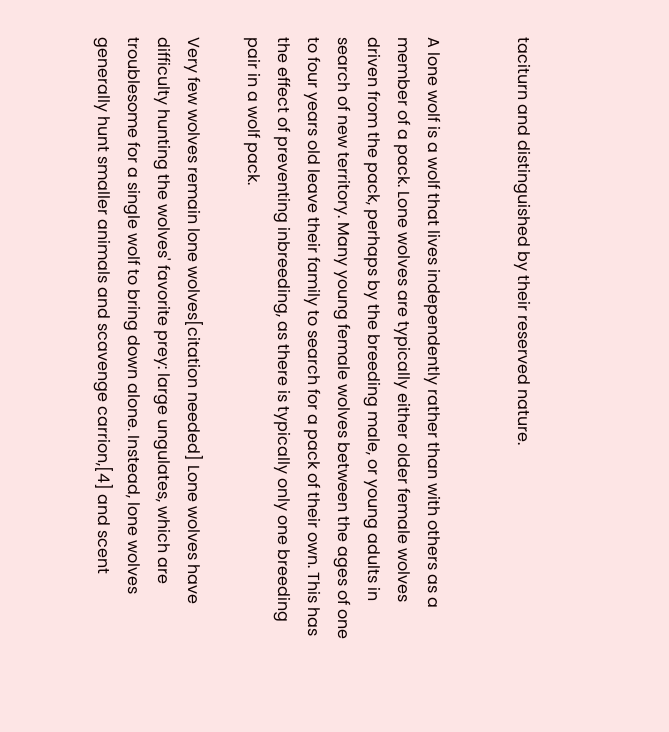taciturn and distinguished by their reserved nature.


A lone wolf is a wolf that lives independently rather than with others as a member of a pack. Lone wolves are typically either older female wolves driven from the pack, perhaps by the breeding male, or young adults in search of new territory. Many young female wolves between the ages of one to four years old leave their family to search for a pack of their own. This has the effect of preventing inbreeding, as there is typically only one breeding pair in a wolf pack.

Very few wolves remain lone wolves[citation needed] Lone wolves have difficulty hunting the wolves' favorite prey: large ungulates, which are troublesome for a single wolf to bring down alone. Instead, lone wolves generally hunt smaller animals and scavenge carrion,[4] and scent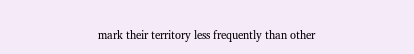mark their territory less frequently than other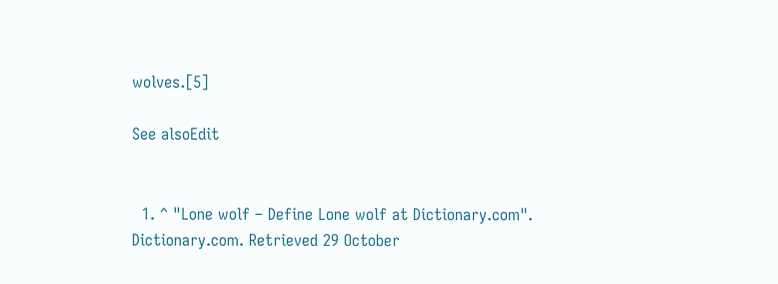wolves.[5]

See alsoEdit


  1. ^ "Lone wolf – Define Lone wolf at Dictionary.com". Dictionary.com. Retrieved 29 October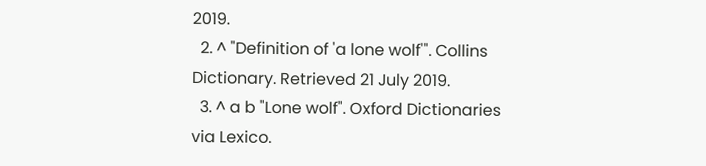2019.
  2. ^ "Definition of 'a lone wolf'". Collins Dictionary. Retrieved 21 July 2019.
  3. ^ a b "Lone wolf". Oxford Dictionaries via Lexico.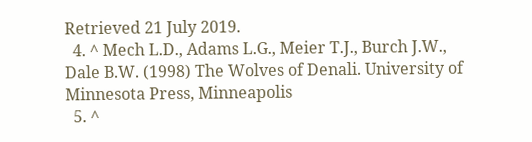Retrieved 21 July 2019.
  4. ^ Mech L.D., Adams L.G., Meier T.J., Burch J.W., Dale B.W. (1998) The Wolves of Denali. University of Minnesota Press, Minneapolis
  5. ^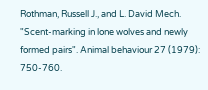Rothman, Russell J., and L. David Mech. "Scent-marking in lone wolves and newly formed pairs". Animal behaviour 27 (1979): 750-760.